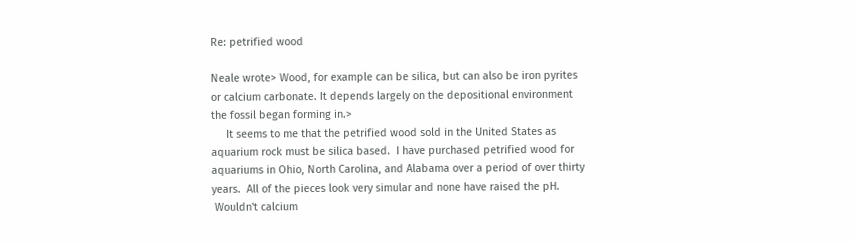Re: petrified wood

Neale wrote> Wood, for example can be silica, but can also be iron pyrites
or calcium carbonate. It depends largely on the depositional environment
the fossil began forming in.>
     It seems to me that the petrified wood sold in the United States as
aquarium rock must be silica based.  I have purchased petrified wood for
aquariums in Ohio, North Carolina, and Alabama over a period of over thirty
years.  All of the pieces look very simular and none have raised the pH.
 Wouldn't calcium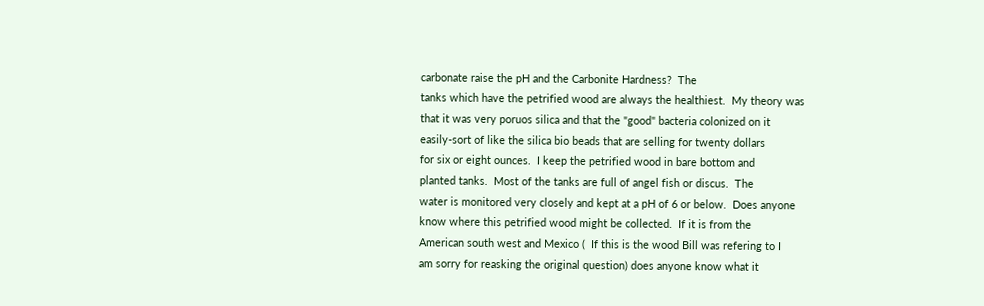carbonate raise the pH and the Carbonite Hardness?  The
tanks which have the petrified wood are always the healthiest.  My theory was
that it was very poruos silica and that the "good" bacteria colonized on it
easily-sort of like the silica bio beads that are selling for twenty dollars
for six or eight ounces.  I keep the petrified wood in bare bottom and
planted tanks.  Most of the tanks are full of angel fish or discus.  The
water is monitored very closely and kept at a pH of 6 or below.  Does anyone
know where this petrified wood might be collected.  If it is from the
American south west and Mexico (  If this is the wood Bill was refering to I
am sorry for reasking the original question) does anyone know what it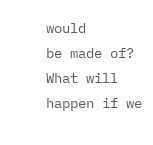would
be made of? What will happen if we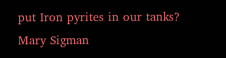put Iron pyrites in our tanks?
Mary Sigman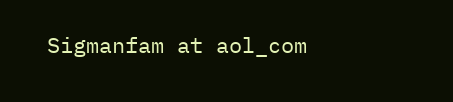Sigmanfam at aol_com